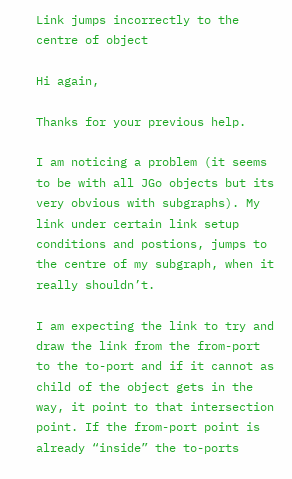Link jumps incorrectly to the centre of object

Hi again,

Thanks for your previous help.

I am noticing a problem (it seems to be with all JGo objects but its very obvious with subgraphs). My link under certain link setup conditions and postions, jumps to the centre of my subgraph, when it really shouldn’t.

I am expecting the link to try and draw the link from the from-port to the to-port and if it cannot as child of the object gets in the way, it point to that intersection point. If the from-port point is already “inside” the to-ports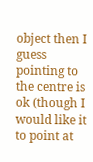object then I guess pointing to the centre is ok (though I would like it to point at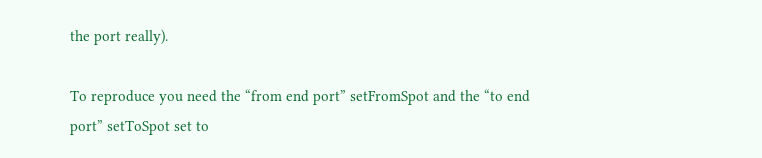the port really).

To reproduce you need the “from end port” setFromSpot and the “to end port” setToSpot set to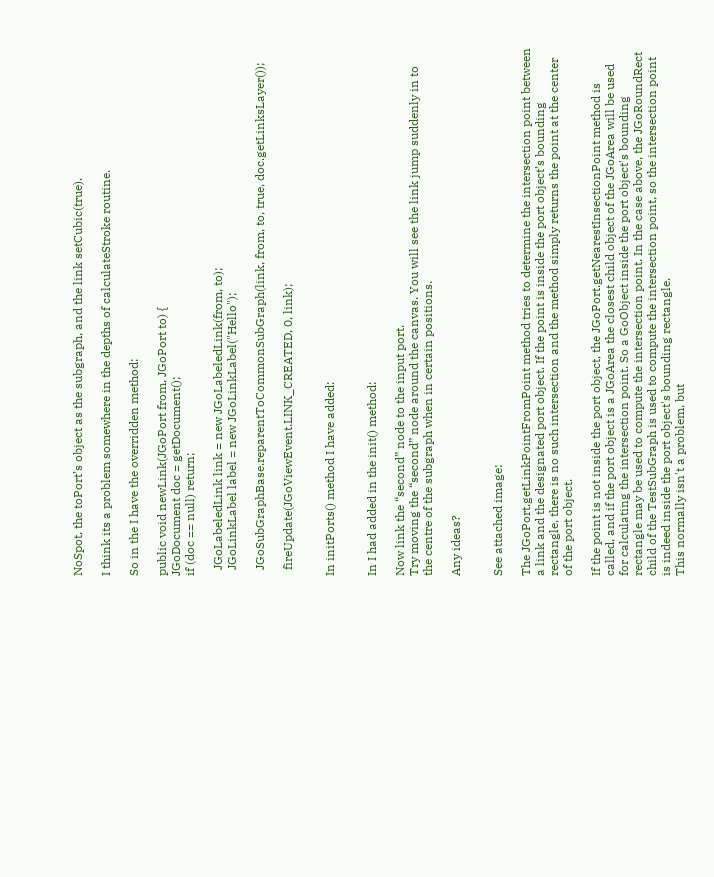NoSpot, the toPort’s object as the subgraph, and the link setCubic(true).

I think its a problem somewhere in the depths of calculateStroke routine.

So in the I have the overridden method:

public void newLink(JGoPort from, JGoPort to) {
JGoDocument doc = getDocument();
if (doc == null) return;

  JGoLabeledLink link = new JGoLabeledLink(from, to);
  JGoLinkLabel label = new JGoLinkLabel("Hello");

  JGoSubGraphBase.reparentToCommonSubGraph(link, from, to, true, doc.getLinksLayer());

  fireUpdate(JGoViewEvent.LINK_CREATED, 0, link);


In initPorts() method I have added:


In I had added in the init() method:

Now link the “second” node to the input port.
Try moving the “second” node around the canvas. You will see the link jump suddenly in to the centre of the subgraph when in certain positions.

Any ideas?


See attached image:

The JGoPort.getLinkPointFromPoint method tries to determine the intersection point between a link and the designated port object. If the point is inside the port object’s bounding rectangle, there is no such intersection and the method simply returns the point at the center of the port object.

If the point is not inside the port object, the JGoPort.getNearestInsectionPoint method is called, and if the port object is a JGoArea the closest child object of the JGoArea will be used for calculating the intersection point. So a GoObject inside the port object's bounding rectangle may be used to compute the intersection point. In the case above, the JGoRoundRect child of the TestSubGraph is used to compute the intersection point, so the intersection point is indeed inside the port object's bounding rectangle.
This normally isn't a problem, but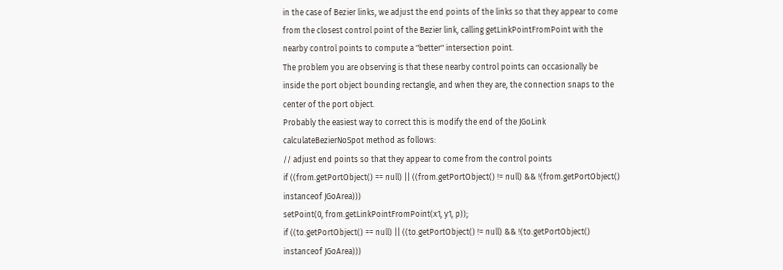in the case of Bezier links, we adjust the end points of the links so that they appear to come from the closest control point of the Bezier link, calling getLinkPointFromPoint with the nearby control points to compute a "better" intersection point.
The problem you are observing is that these nearby control points can occasionally be inside the port object bounding rectangle, and when they are, the connection snaps to the center of the port object.
Probably the easiest way to correct this is modify the end of the JGoLink calculateBezierNoSpot method as follows:
// adjust end points so that they appear to come from the control points
if ((from.getPortObject() == null) || ((from.getPortObject() != null) && !(from.getPortObject() instanceof JGoArea)))
setPoint(0, from.getLinkPointFromPoint(x1, y1, p));
if ((to.getPortObject() == null) || ((to.getPortObject() != null) && !(to.getPortObject() instanceof JGoArea)))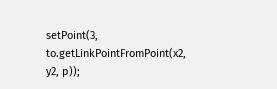setPoint(3, to.getLinkPointFromPoint(x2, y2, p));